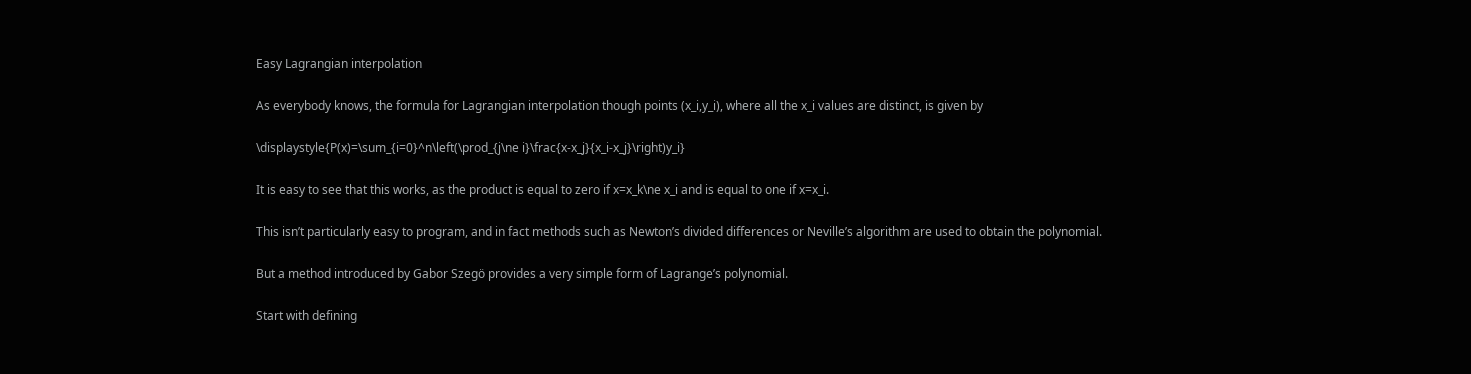Easy Lagrangian interpolation

As everybody knows, the formula for Lagrangian interpolation though points (x_i,y_i), where all the x_i values are distinct, is given by

\displaystyle{P(x)=\sum_{i=0}^n\left(\prod_{j\ne i}\frac{x-x_j}{x_i-x_j}\right)y_i}

It is easy to see that this works, as the product is equal to zero if x=x_k\ne x_i and is equal to one if x=x_i.

This isn’t particularly easy to program, and in fact methods such as Newton’s divided differences or Neville’s algorithm are used to obtain the polynomial.

But a method introduced by Gabor Szegö provides a very simple form of Lagrange’s polynomial.

Start with defining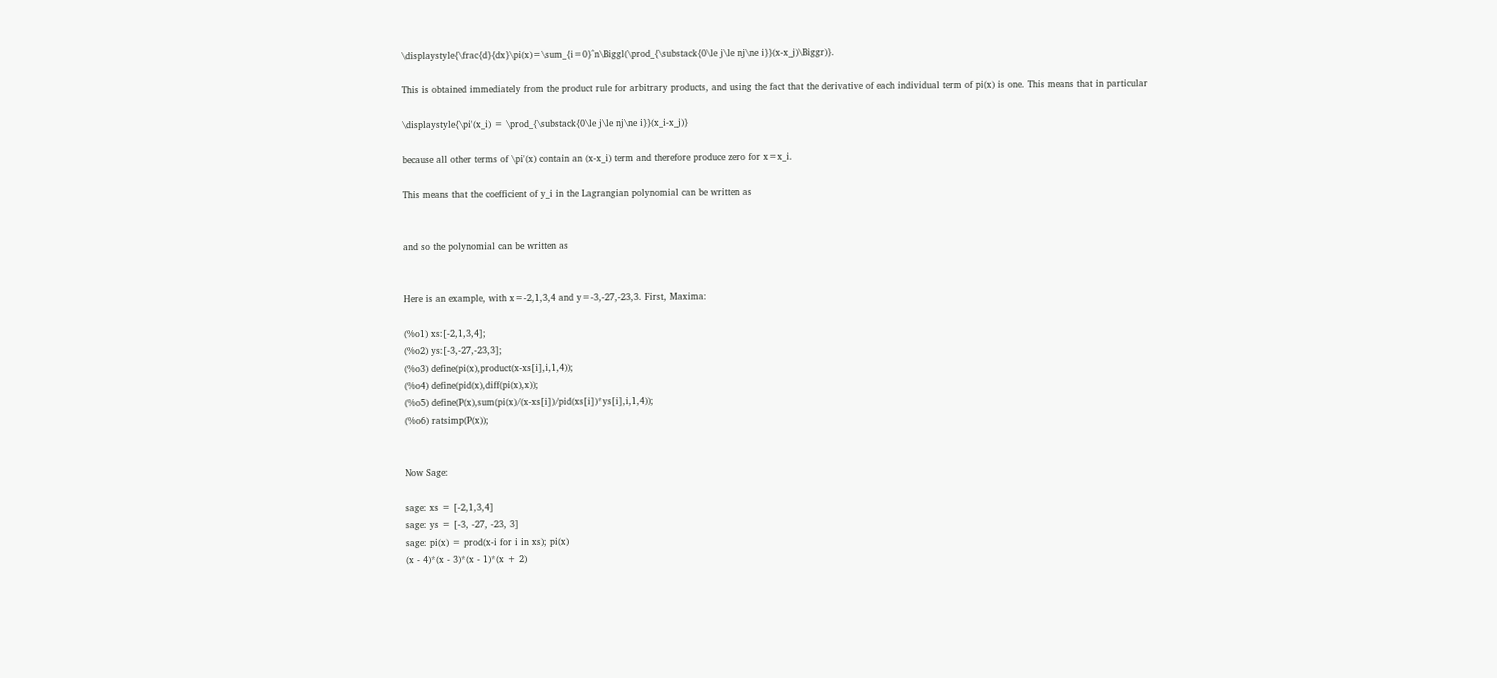\displaystyle{\frac{d}{dx}\pi(x)=\sum_{i=0}^n\Biggl(\prod_{\substack{0\le j\le nj\ne i}}(x-x_j)\Biggr)}.

This is obtained immediately from the product rule for arbitrary products, and using the fact that the derivative of each individual term of pi(x) is one. This means that in particular

\displaystyle{\pi'(x_i) = \prod_{\substack{0\le j\le nj\ne i}}(x_i-x_j)}

because all other terms of \pi'(x) contain an (x-x_i) term and therefore produce zero for x=x_i.

This means that the coefficient of y_i in the Lagrangian polynomial can be written as


and so the polynomial can be written as


Here is an example, with x=-2,1,3,4 and y=-3,-27,-23,3. First, Maxima:

(%o1) xs:[-2,1,3,4];
(%o2) ys:[-3,-27,-23,3];
(%o3) define(pi(x),product(x-xs[i],i,1,4));
(%o4) define(pid(x),diff(pi(x),x));
(%o5) define(P(x),sum(pi(x)/(x-xs[i])/pid(xs[i])*ys[i],i,1,4));
(%o6) ratsimp(P(x));


Now Sage:

sage: xs = [-2,1,3,4]
sage: ys = [-3, -27, -23, 3]
sage: pi(x) = prod(x-i for i in xs); pi(x)
(x - 4)*(x - 3)*(x - 1)*(x + 2)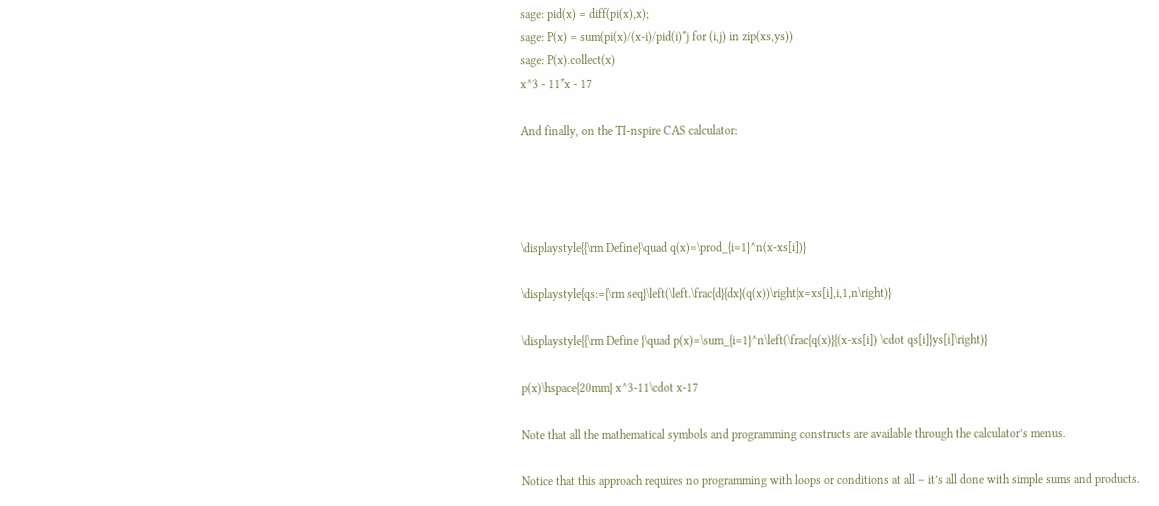sage: pid(x) = diff(pi(x),x);
sage: P(x) = sum(pi(x)/(x-i)/pid(i)*j for (i,j) in zip(xs,ys))
sage: P(x).collect(x)
x^3 - 11*x - 17

And finally, on the TI-nspire CAS calculator:




\displaystyle{{\rm Define}\quad q(x)=\prod_{i=1}^n(x-xs[i])}

\displaystyle{qs:={\rm seq}\left(\left.\frac{d}{dx}(q(x))\right|x=xs[i],i,1,n\right)}

\displaystyle{{\rm Define }\quad p(x)=\sum_{i=1}^n\left(\frac{q(x)}{(x-xs[i]) \cdot qs[i]}ys[i]\right)}

p(x)\hspace{20mm} x^3-11\cdot x-17

Note that all the mathematical symbols and programming constructs are available through the calculator’s menus.

Notice that this approach requires no programming with loops or conditions at all – it’s all done with simple sums and products.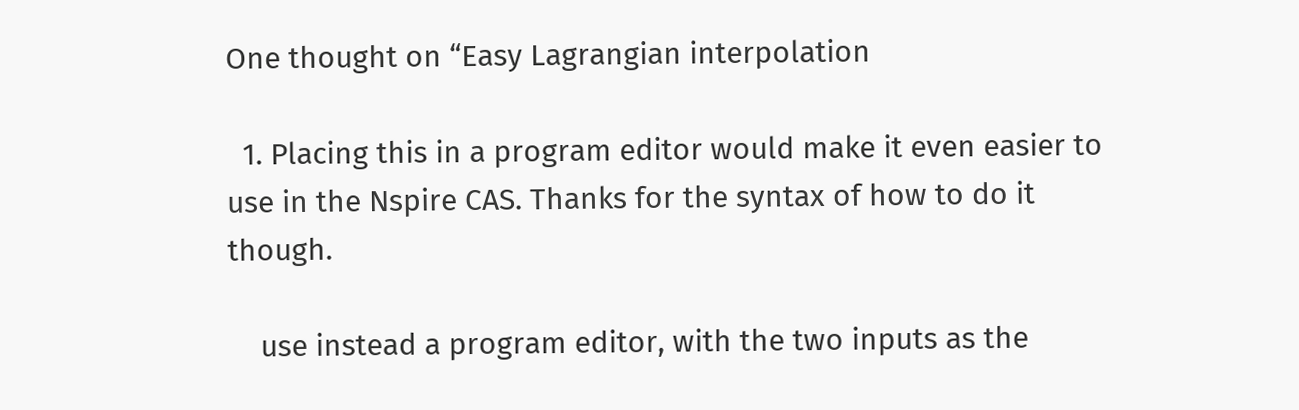One thought on “Easy Lagrangian interpolation

  1. Placing this in a program editor would make it even easier to use in the Nspire CAS. Thanks for the syntax of how to do it though.

    use instead a program editor, with the two inputs as the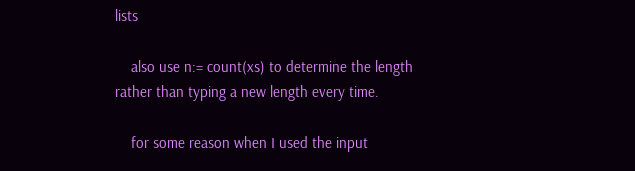lists

    also use n:= count(xs) to determine the length rather than typing a new length every time.

    for some reason when I used the input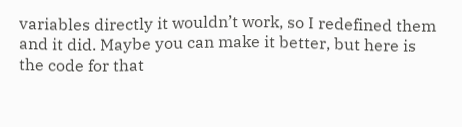variables directly it wouldn’t work, so I redefined them and it did. Maybe you can make it better, but here is the code for that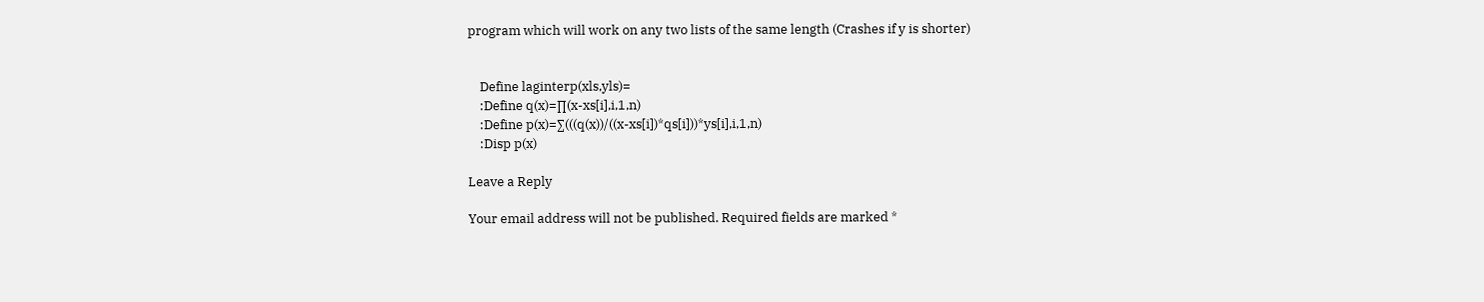program which will work on any two lists of the same length (Crashes if y is shorter)


    Define laginterp(xls,yls)=
    :Define q(x)=∏(x-xs[i],i,1,n)
    :Define p(x)=∑(((q(x))/((x-xs[i])*qs[i]))*ys[i],i,1,n)
    :Disp p(x)

Leave a Reply

Your email address will not be published. Required fields are marked *